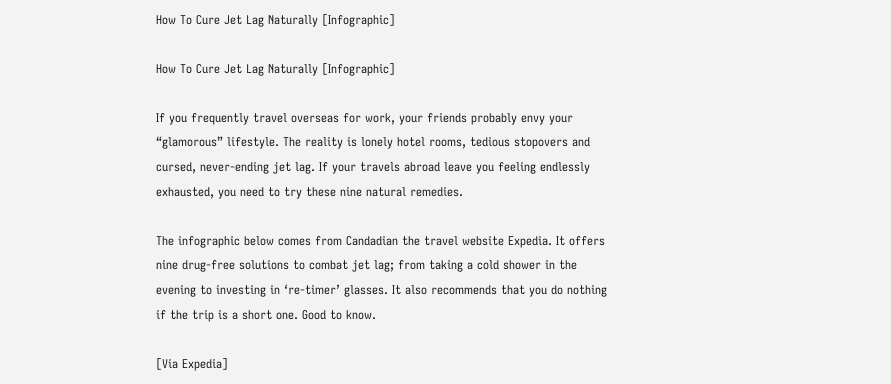How To Cure Jet Lag Naturally [Infographic]

How To Cure Jet Lag Naturally [Infographic]

If you frequently travel overseas for work, your friends probably envy your “glamorous” lifestyle. The reality is lonely hotel rooms, tedious stopovers and cursed, never-ending jet lag. If your travels abroad leave you feeling endlessly exhausted, you need to try these nine natural remedies.

The infographic below comes from Candadian the travel website Expedia. It offers nine drug-free solutions to combat jet lag; from taking a cold shower in the evening to investing in ‘re-timer’ glasses. It also recommends that you do nothing if the trip is a short one. Good to know.

[Via Expedia]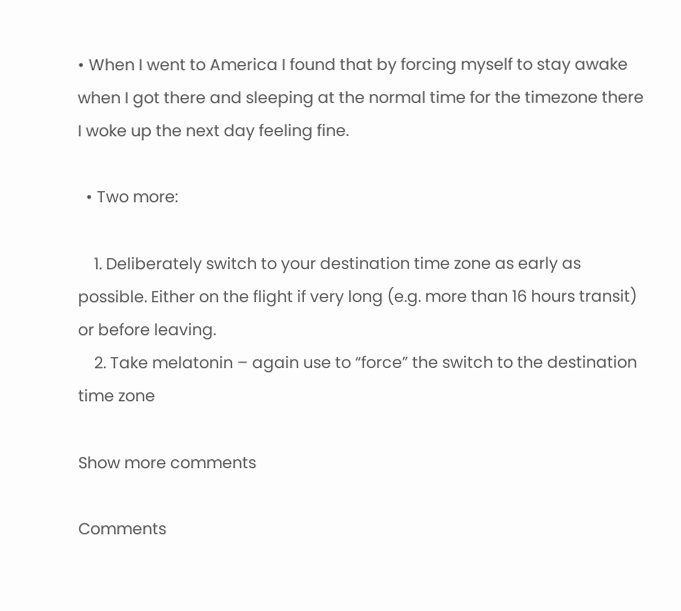• When I went to America I found that by forcing myself to stay awake when I got there and sleeping at the normal time for the timezone there I woke up the next day feeling fine.

  • Two more:

    1. Deliberately switch to your destination time zone as early as possible. Either on the flight if very long (e.g. more than 16 hours transit) or before leaving.
    2. Take melatonin – again use to “force” the switch to the destination time zone

Show more comments

Comments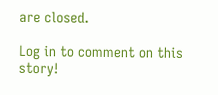are closed.

Log in to comment on this story!